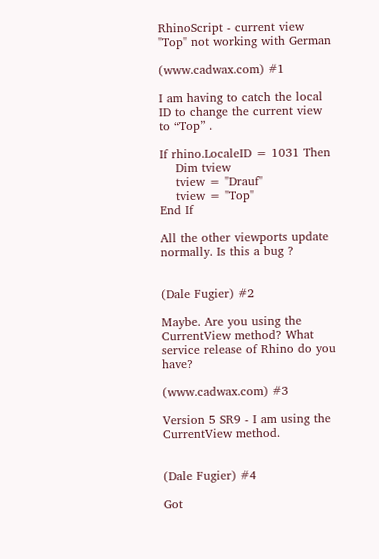RhinoScript - current view "Top" not working with German

(www.cadwax.com) #1

I am having to catch the local ID to change the current view to “Top” .

If rhino.LocaleID = 1031 Then
    Dim tview
    tview = "Drauf"
    tview = "Top"
End If

All the other viewports update normally. Is this a bug ?


(Dale Fugier) #2

Maybe. Are you using the CurrentView method? What service release of Rhino do you have?

(www.cadwax.com) #3

Version 5 SR9 - I am using the CurrentView method.


(Dale Fugier) #4

Got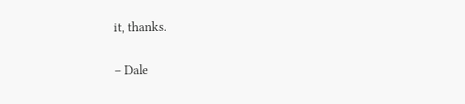it, thanks.

– Dale